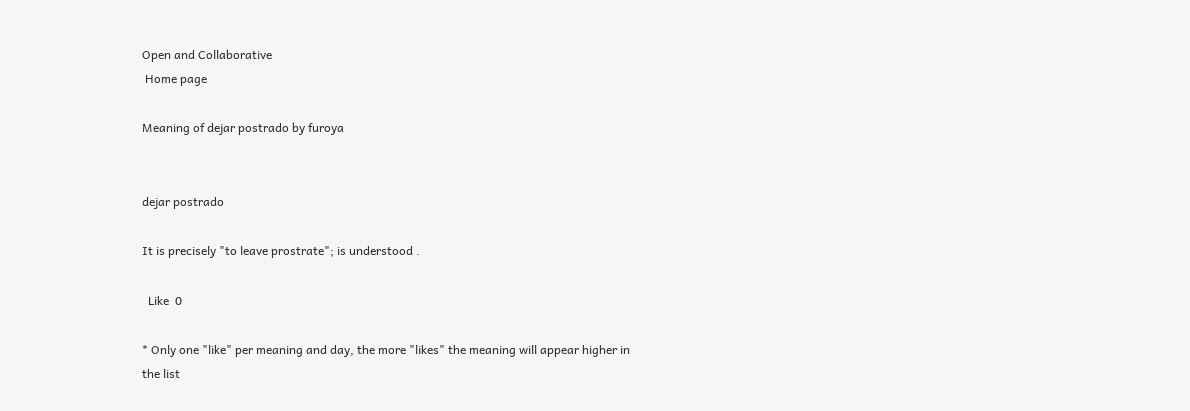Open and Collaborative
 Home page

Meaning of dejar postrado by furoya


dejar postrado

It is precisely "to leave prostrate"; is understood .

  Like  0

* Only one "like" per meaning and day, the more "likes" the meaning will appear higher in the list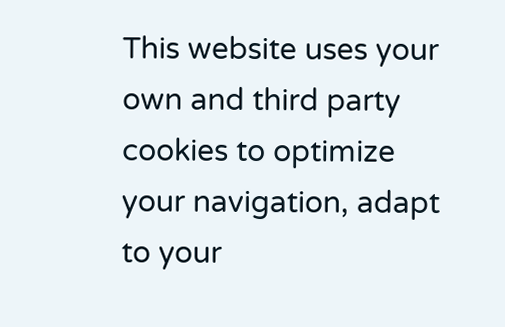This website uses your own and third party cookies to optimize your navigation, adapt to your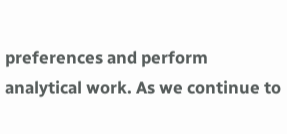preferences and perform analytical work. As we continue to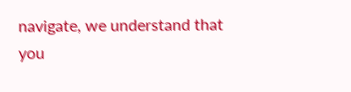navigate, we understand that you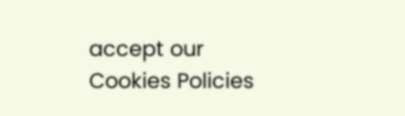accept our Cookies Policies